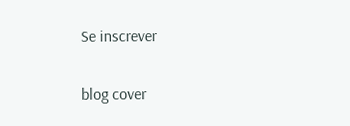Se inscrever

blog cover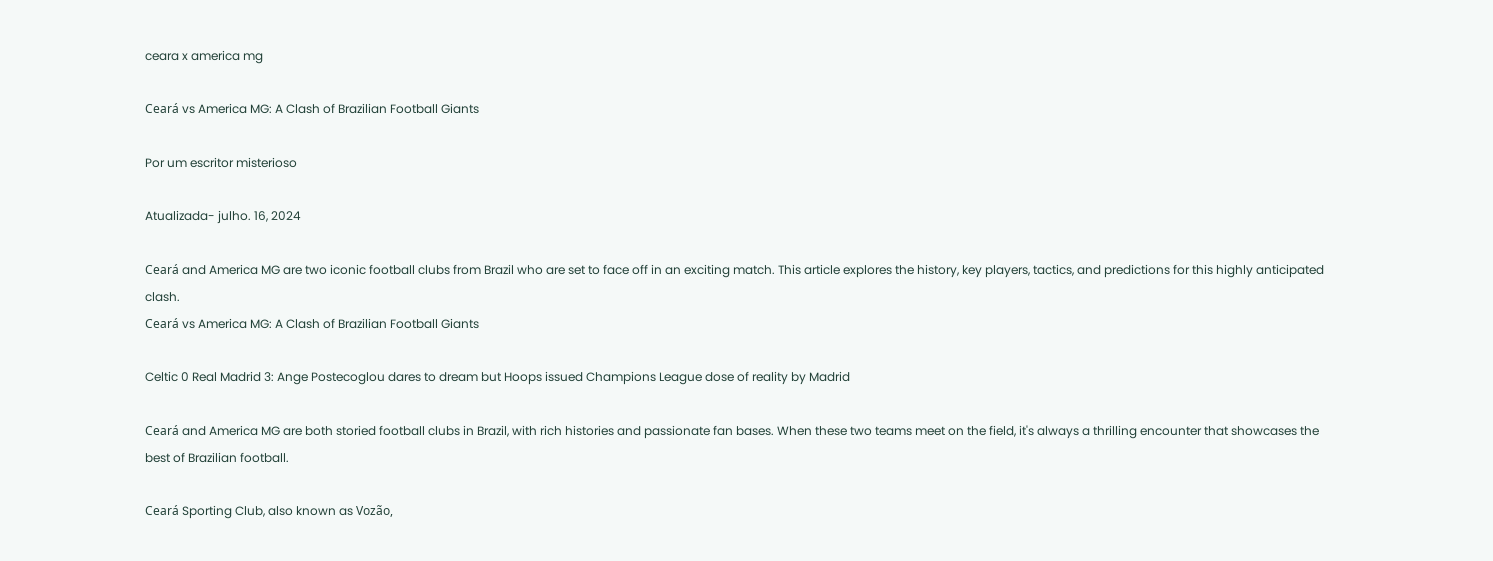ceara x america mg

Ceará vs America MG: A Clash of Brazilian Football Giants

Por um escritor misterioso

Atualizada- julho. 16, 2024

Ceará and America MG are two iconic football clubs from Brazil who are set to face off in an exciting match. This article explores the history, key players, tactics, and predictions for this highly anticipated clash.
Ceará vs America MG: A Clash of Brazilian Football Giants

Celtic 0 Real Madrid 3: Ange Postecoglou dares to dream but Hoops issued Champions League dose of reality by Madrid

Ceará and America MG are both storied football clubs in Brazil, with rich histories and passionate fan bases. When these two teams meet on the field, it's always a thrilling encounter that showcases the best of Brazilian football.

Ceará Sporting Club, also known as Vozão,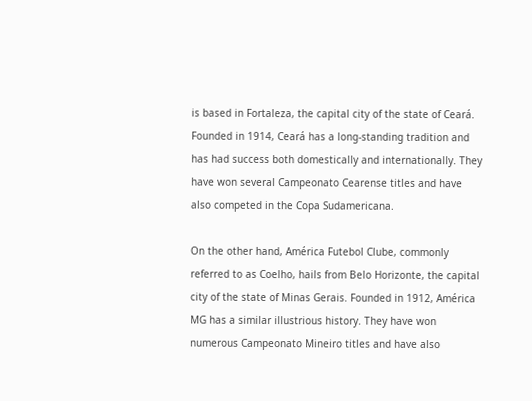is based in Fortaleza, the capital city of the state of Ceará. Founded in 1914, Ceará has a long-standing tradition and has had success both domestically and internationally. They have won several Campeonato Cearense titles and have also competed in the Copa Sudamericana.

On the other hand, América Futebol Clube, commonly referred to as Coelho, hails from Belo Horizonte, the capital city of the state of Minas Gerais. Founded in 1912, América MG has a similar illustrious history. They have won numerous Campeonato Mineiro titles and have also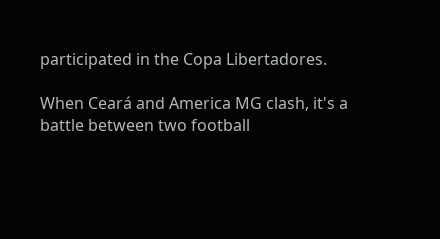participated in the Copa Libertadores.

When Ceará and America MG clash, it's a battle between two football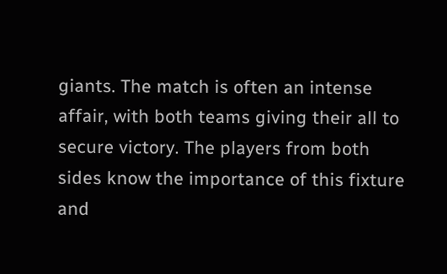giants. The match is often an intense affair, with both teams giving their all to secure victory. The players from both sides know the importance of this fixture and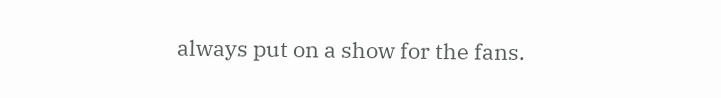always put on a show for the fans.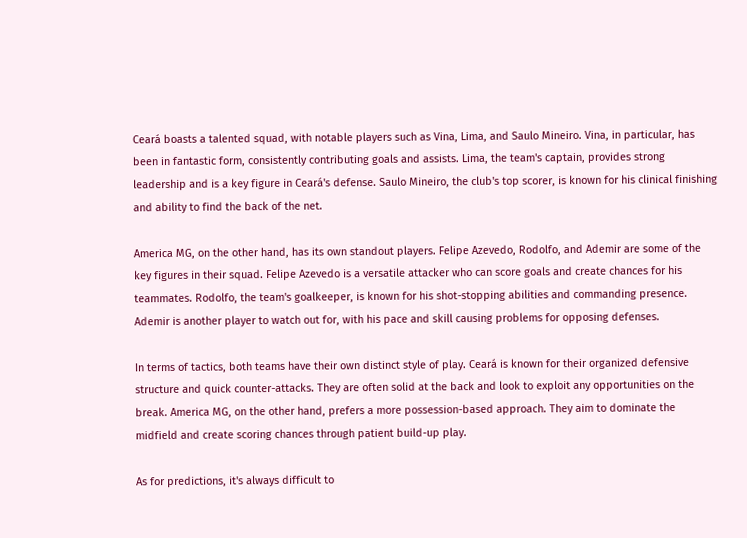Ceará boasts a talented squad, with notable players such as Vina, Lima, and Saulo Mineiro. Vina, in particular, has been in fantastic form, consistently contributing goals and assists. Lima, the team's captain, provides strong leadership and is a key figure in Ceará's defense. Saulo Mineiro, the club's top scorer, is known for his clinical finishing and ability to find the back of the net.

America MG, on the other hand, has its own standout players. Felipe Azevedo, Rodolfo, and Ademir are some of the key figures in their squad. Felipe Azevedo is a versatile attacker who can score goals and create chances for his teammates. Rodolfo, the team's goalkeeper, is known for his shot-stopping abilities and commanding presence. Ademir is another player to watch out for, with his pace and skill causing problems for opposing defenses.

In terms of tactics, both teams have their own distinct style of play. Ceará is known for their organized defensive structure and quick counter-attacks. They are often solid at the back and look to exploit any opportunities on the break. America MG, on the other hand, prefers a more possession-based approach. They aim to dominate the midfield and create scoring chances through patient build-up play.

As for predictions, it's always difficult to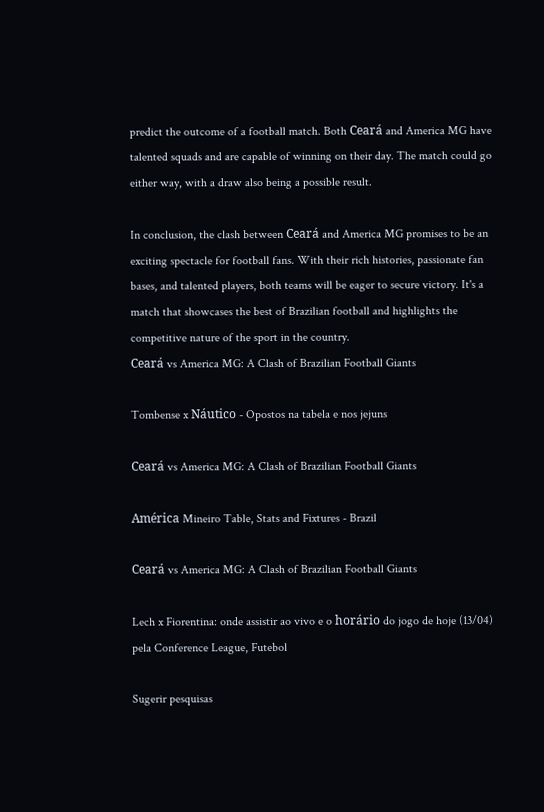predict the outcome of a football match. Both Ceará and America MG have talented squads and are capable of winning on their day. The match could go either way, with a draw also being a possible result.

In conclusion, the clash between Ceará and America MG promises to be an exciting spectacle for football fans. With their rich histories, passionate fan bases, and talented players, both teams will be eager to secure victory. It's a match that showcases the best of Brazilian football and highlights the competitive nature of the sport in the country.
Ceará vs America MG: A Clash of Brazilian Football Giants

Tombense x Náutico - Opostos na tabela e nos jejuns

Ceará vs America MG: A Clash of Brazilian Football Giants

América Mineiro Table, Stats and Fixtures - Brazil

Ceará vs America MG: A Clash of Brazilian Football Giants

Lech x Fiorentina: onde assistir ao vivo e o horário do jogo de hoje (13/04) pela Conference League, Futebol

Sugerir pesquisas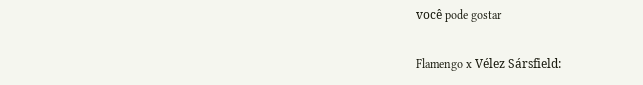você pode gostar

Flamengo x Vélez Sársfield: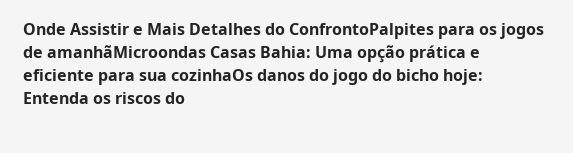Onde Assistir e Mais Detalhes do ConfrontoPalpites para os jogos de amanhãMicroondas Casas Bahia: Uma opção prática e eficiente para sua cozinhaOs danos do jogo do bicho hoje: Entenda os riscos do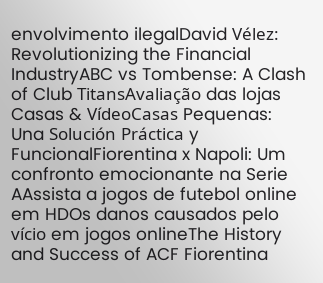envolvimento ilegalDavid Vélez: Revolutionizing the Financial IndustryABC vs Tombense: A Clash of Club TitansAvaliação das lojas Casas & VídeoCasas Pequenas: Una Solución Práctica y FuncionalFiorentina x Napoli: Um confronto emocionante na Serie AAssista a jogos de futebol online em HDOs danos causados pelo vício em jogos onlineThe History and Success of ACF Fiorentina